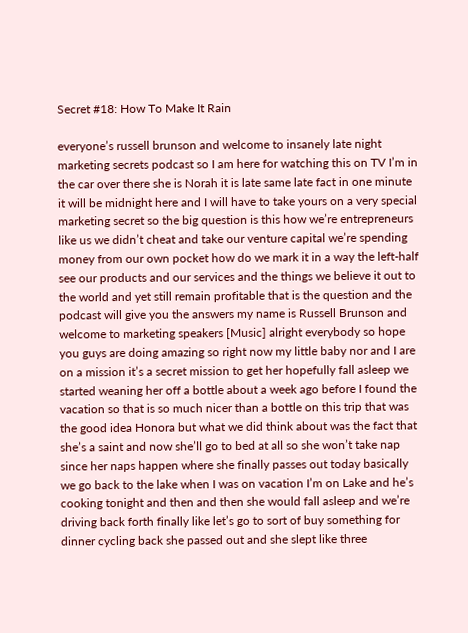Secret #18: How To Make It Rain

everyone’s russell brunson and welcome to insanely late night marketing secrets podcast so I am here for watching this on TV I’m in the car over there she is Norah it is late same late fact in one minute it will be midnight here and I will have to take yours on a very special marketing secret so the big question is this how we’re entrepreneurs like us we didn’t cheat and take our venture capital we’re spending money from our own pocket how do we mark it in a way the left-half see our products and our services and the things we believe it out to the world and yet still remain profitable that is the question and the podcast will give you the answers my name is Russell Brunson and welcome to marketing speakers [Music] alright everybody so hope you guys are doing amazing so right now my little baby nor and I are on a mission it’s a secret mission to get her hopefully fall asleep we started weaning her off a bottle about a week ago before I found the vacation so that is so much nicer than a bottle on this trip that was the good idea Honora but what we did think about was the fact that she’s a saint and now she’ll go to bed at all so she won’t take nap since her naps happen where she finally passes out today basically we go back to the lake when I was on vacation I’m on Lake and he’s cooking tonight and then and then she would fall asleep and we’re driving back forth finally like let’s go to sort of buy something for dinner cycling back she passed out and she slept like three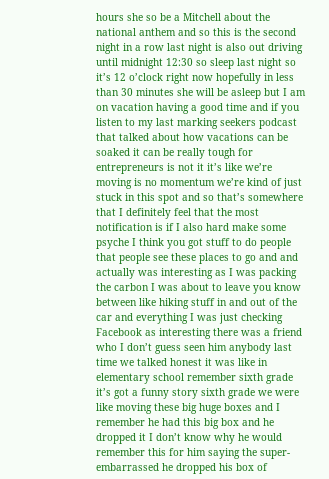hours she so be a Mitchell about the national anthem and so this is the second night in a row last night is also out driving until midnight 12:30 so sleep last night so it’s 12 o’clock right now hopefully in less than 30 minutes she will be asleep but I am on vacation having a good time and if you listen to my last marking seekers podcast that talked about how vacations can be soaked it can be really tough for entrepreneurs is not it it’s like we’re moving is no momentum we’re kind of just stuck in this spot and so that’s somewhere that I definitely feel that the most notification is if I also hard make some psyche I think you got stuff to do people that people see these places to go and and actually was interesting as I was packing the carbon I was about to leave you know between like hiking stuff in and out of the car and everything I was just checking Facebook as interesting there was a friend who I don’t guess seen him anybody last time we talked honest it was like in elementary school remember sixth grade it’s got a funny story sixth grade we were like moving these big huge boxes and I remember he had this big box and he dropped it I don’t know why he would remember this for him saying the super-embarrassed he dropped his box of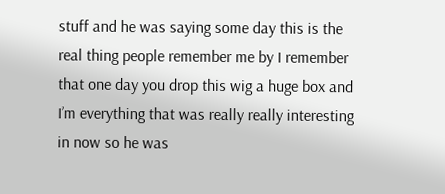stuff and he was saying some day this is the real thing people remember me by I remember that one day you drop this wig a huge box and I’m everything that was really really interesting in now so he was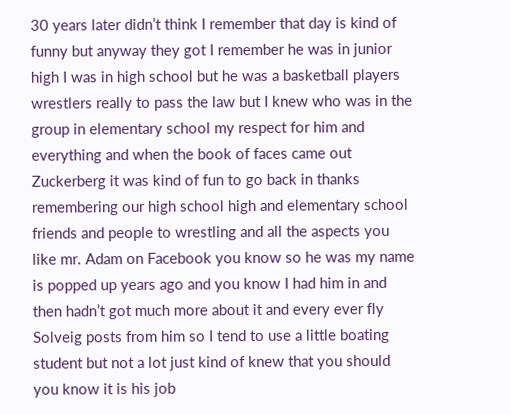30 years later didn’t think I remember that day is kind of funny but anyway they got I remember he was in junior high I was in high school but he was a basketball players wrestlers really to pass the law but I knew who was in the group in elementary school my respect for him and everything and when the book of faces came out Zuckerberg it was kind of fun to go back in thanks remembering our high school high and elementary school friends and people to wrestling and all the aspects you like mr. Adam on Facebook you know so he was my name is popped up years ago and you know I had him in and then hadn’t got much more about it and every ever fly Solveig posts from him so I tend to use a little boating student but not a lot just kind of knew that you should you know it is his job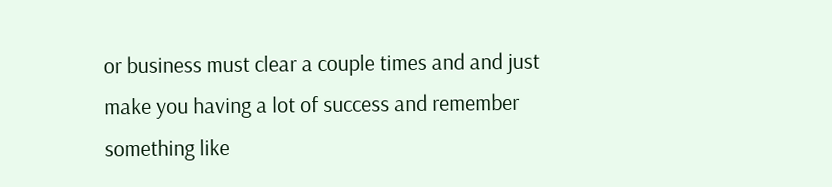or business must clear a couple times and and just make you having a lot of success and remember something like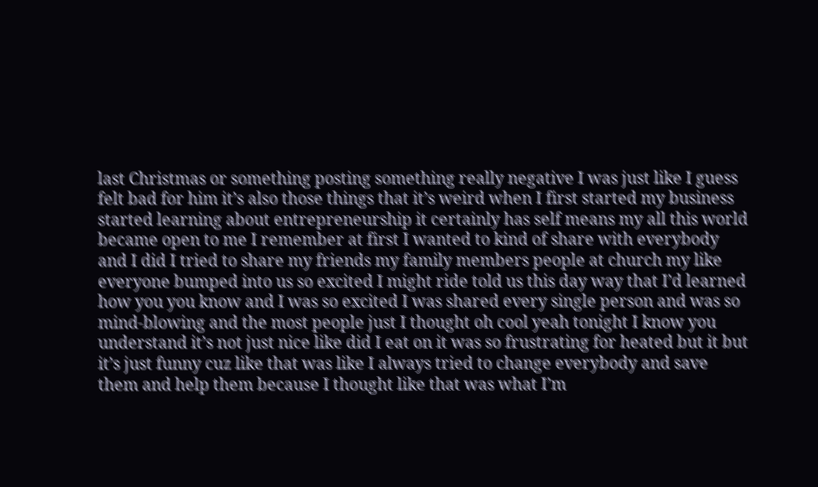last Christmas or something posting something really negative I was just like I guess felt bad for him it’s also those things that it’s weird when I first started my business started learning about entrepreneurship it certainly has self means my all this world became open to me I remember at first I wanted to kind of share with everybody and I did I tried to share my friends my family members people at church my like everyone bumped into us so excited I might ride told us this day way that I’d learned how you you know and I was so excited I was shared every single person and was so mind-blowing and the most people just I thought oh cool yeah tonight I know you understand it’s not just nice like did I eat on it was so frustrating for heated but it but it’s just funny cuz like that was like I always tried to change everybody and save them and help them because I thought like that was what I’m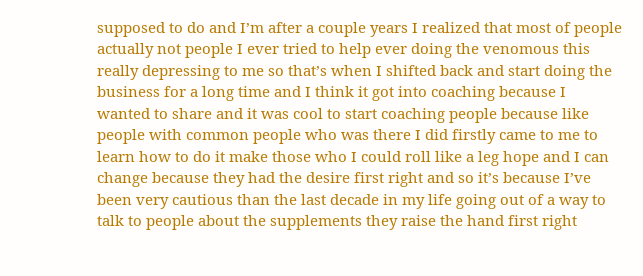supposed to do and I’m after a couple years I realized that most of people actually not people I ever tried to help ever doing the venomous this really depressing to me so that’s when I shifted back and start doing the business for a long time and I think it got into coaching because I wanted to share and it was cool to start coaching people because like people with common people who was there I did firstly came to me to learn how to do it make those who I could roll like a leg hope and I can change because they had the desire first right and so it’s because I’ve been very cautious than the last decade in my life going out of a way to talk to people about the supplements they raise the hand first right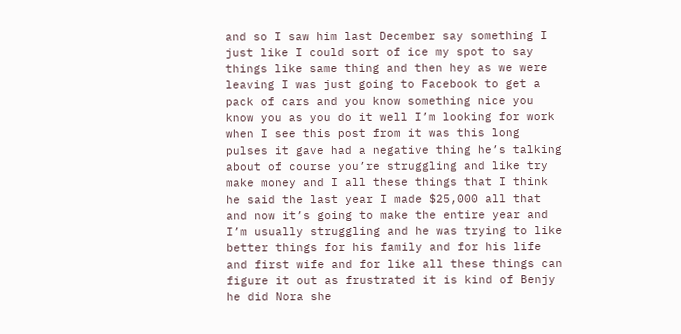and so I saw him last December say something I just like I could sort of ice my spot to say things like same thing and then hey as we were leaving I was just going to Facebook to get a pack of cars and you know something nice you know you as you do it well I’m looking for work when I see this post from it was this long pulses it gave had a negative thing he’s talking about of course you’re struggling and like try make money and I all these things that I think he said the last year I made $25,000 all that and now it’s going to make the entire year and I’m usually struggling and he was trying to like better things for his family and for his life and first wife and for like all these things can figure it out as frustrated it is kind of Benjy he did Nora she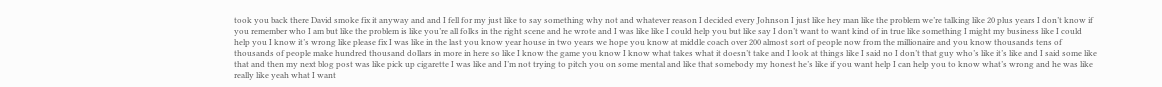took you back there David smoke fix it anyway and and I fell for my just like to say something why not and whatever reason I decided every Johnson I just like hey man like the problem we’re talking like 20 plus years I don’t know if you remember who I am but like the problem is like you’re all folks in the right scene and he wrote and I was like like I could help you but like say I don’t want to want kind of in true like something I might my business like I could help you I know it’s wrong like please fix I was like in the last you know year house in two years we hope you know at middle coach over 200 almost sort of people now from the millionaire and you know thousands tens of thousands of people make hundred thousand dollars in more in here so like I know the game you know I know what takes what it doesn’t take and I look at things like I said no I don’t that guy who’s like it’s like and I said some like that and then my next blog post was like pick up cigarette I was like and I’m not trying to pitch you on some mental and like that somebody my honest he’s like if you want help I can help you to know what’s wrong and he was like really like yeah what I want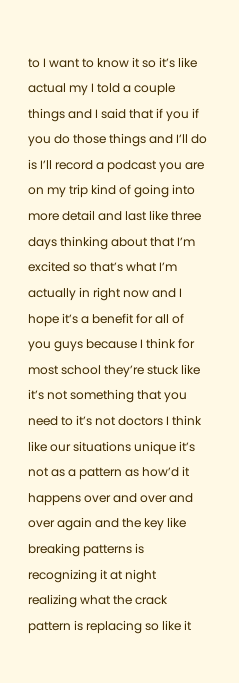to I want to know it so it’s like actual my I told a couple things and I said that if you if you do those things and I’ll do is I’ll record a podcast you are on my trip kind of going into more detail and last like three days thinking about that I’m excited so that’s what I’m actually in right now and I hope it’s a benefit for all of you guys because I think for most school they’re stuck like it’s not something that you need to it’s not doctors I think like our situations unique it’s not as a pattern as how’d it happens over and over and over again and the key like breaking patterns is recognizing it at night realizing what the crack pattern is replacing so like it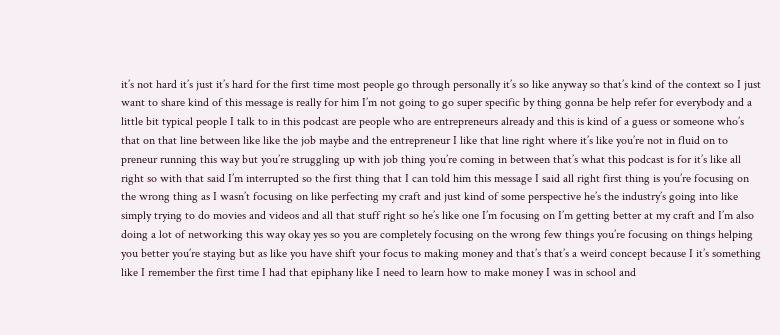it’s not hard it’s just it’s hard for the first time most people go through personally it’s so like anyway so that’s kind of the context so I just want to share kind of this message is really for him I’m not going to go super specific by thing gonna be help refer for everybody and a little bit typical people I talk to in this podcast are people who are entrepreneurs already and this is kind of a guess or someone who’s that on that line between like like the job maybe and the entrepreneur I like that line right where it’s like you’re not in fluid on to preneur running this way but you’re struggling up with job thing you’re coming in between that’s what this podcast is for it’s like all right so with that said I’m interrupted so the first thing that I can told him this message I said all right first thing is you’re focusing on the wrong thing as I wasn’t focusing on like perfecting my craft and just kind of some perspective he’s the industry’s going into like simply trying to do movies and videos and all that stuff right so he’s like one I’m focusing on I’m getting better at my craft and I’m also doing a lot of networking this way okay yes so you are completely focusing on the wrong few things you’re focusing on things helping you better you’re staying but as like you have shift your focus to making money and that’s that’s a weird concept because I it’s something like I remember the first time I had that epiphany like I need to learn how to make money I was in school and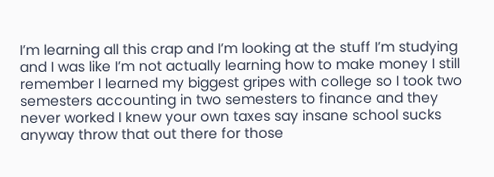I’m learning all this crap and I’m looking at the stuff I’m studying and I was like I’m not actually learning how to make money I still remember I learned my biggest gripes with college so I took two semesters accounting in two semesters to finance and they never worked I knew your own taxes say insane school sucks anyway throw that out there for those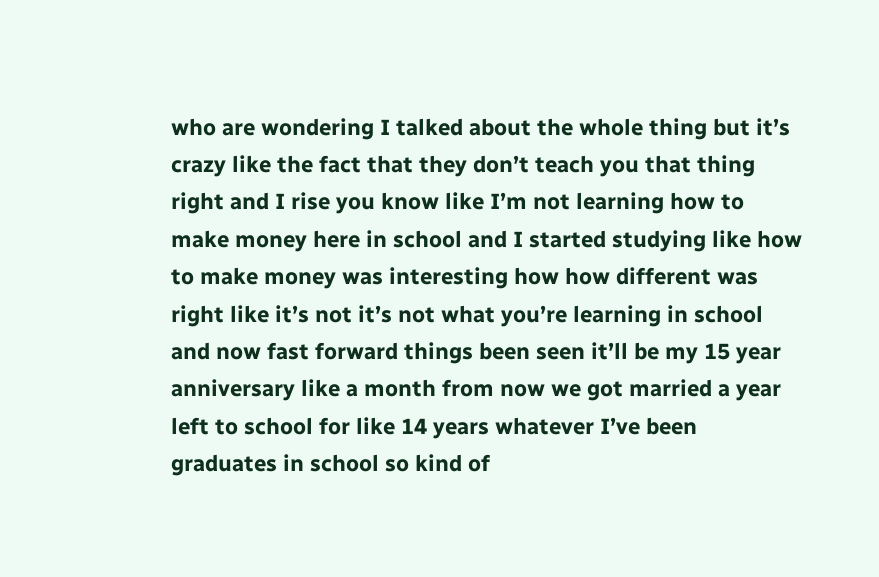who are wondering I talked about the whole thing but it’s crazy like the fact that they don’t teach you that thing right and I rise you know like I’m not learning how to make money here in school and I started studying like how to make money was interesting how how different was right like it’s not it’s not what you’re learning in school and now fast forward things been seen it’ll be my 15 year anniversary like a month from now we got married a year left to school for like 14 years whatever I’ve been graduates in school so kind of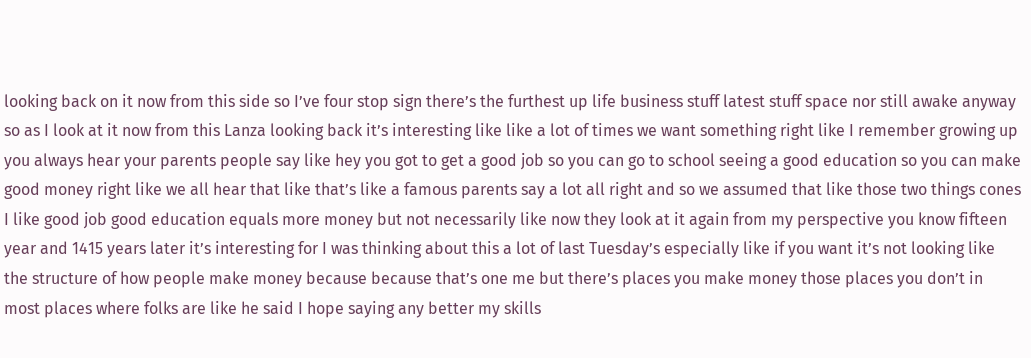looking back on it now from this side so I’ve four stop sign there’s the furthest up life business stuff latest stuff space nor still awake anyway so as I look at it now from this Lanza looking back it’s interesting like like a lot of times we want something right like I remember growing up you always hear your parents people say like hey you got to get a good job so you can go to school seeing a good education so you can make good money right like we all hear that like that’s like a famous parents say a lot all right and so we assumed that like those two things cones I like good job good education equals more money but not necessarily like now they look at it again from my perspective you know fifteen year and 1415 years later it’s interesting for I was thinking about this a lot of last Tuesday’s especially like if you want it’s not looking like the structure of how people make money because because that’s one me but there’s places you make money those places you don’t in most places where folks are like he said I hope saying any better my skills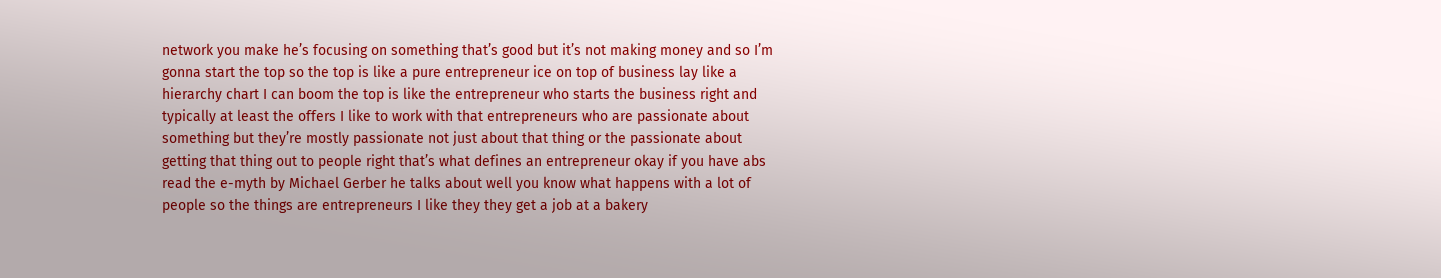network you make he’s focusing on something that’s good but it’s not making money and so I’m gonna start the top so the top is like a pure entrepreneur ice on top of business lay like a hierarchy chart I can boom the top is like the entrepreneur who starts the business right and typically at least the offers I like to work with that entrepreneurs who are passionate about something but they’re mostly passionate not just about that thing or the passionate about getting that thing out to people right that’s what defines an entrepreneur okay if you have abs read the e-myth by Michael Gerber he talks about well you know what happens with a lot of people so the things are entrepreneurs I like they they get a job at a bakery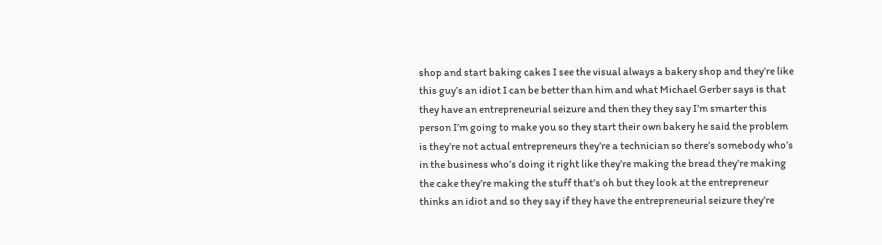shop and start baking cakes I see the visual always a bakery shop and they’re like this guy’s an idiot I can be better than him and what Michael Gerber says is that they have an entrepreneurial seizure and then they they say I’m smarter this person I’m going to make you so they start their own bakery he said the problem is they’re not actual entrepreneurs they’re a technician so there’s somebody who’s in the business who’s doing it right like they’re making the bread they’re making the cake they’re making the stuff that’s oh but they look at the entrepreneur thinks an idiot and so they say if they have the entrepreneurial seizure they’re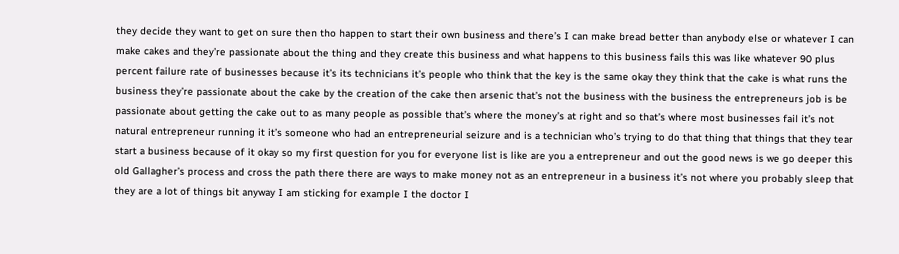they decide they want to get on sure then tho happen to start their own business and there’s I can make bread better than anybody else or whatever I can make cakes and they’re passionate about the thing and they create this business and what happens to this business fails this was like whatever 90 plus percent failure rate of businesses because it’s its technicians it’s people who think that the key is the same okay they think that the cake is what runs the business they’re passionate about the cake by the creation of the cake then arsenic that’s not the business with the business the entrepreneurs job is be passionate about getting the cake out to as many people as possible that’s where the money’s at right and so that’s where most businesses fail it’s not natural entrepreneur running it it’s someone who had an entrepreneurial seizure and is a technician who’s trying to do that thing that things that they tear start a business because of it okay so my first question for you for everyone list is like are you a entrepreneur and out the good news is we go deeper this old Gallagher’s process and cross the path there there are ways to make money not as an entrepreneur in a business it’s not where you probably sleep that they are a lot of things bit anyway I am sticking for example I the doctor I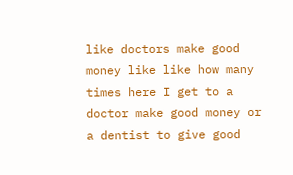like doctors make good money like like how many times here I get to a doctor make good money or a dentist to give good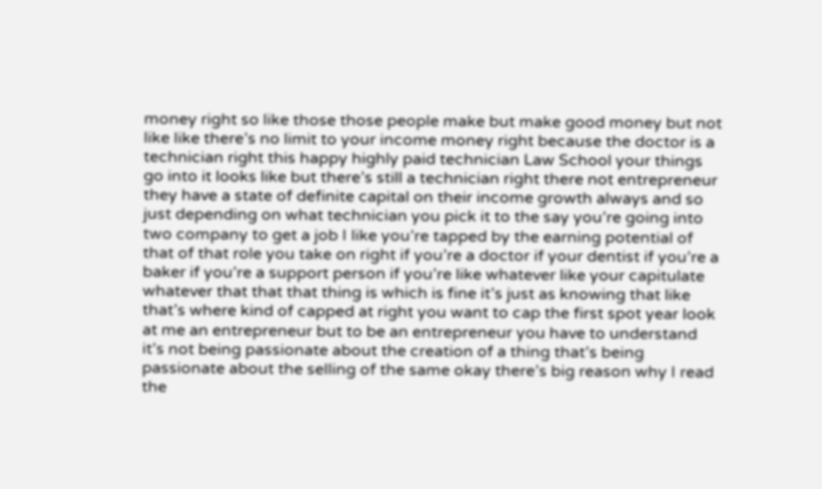money right so like those those people make but make good money but not like like there’s no limit to your income money right because the doctor is a technician right this happy highly paid technician Law School your things go into it looks like but there’s still a technician right there not entrepreneur they have a state of definite capital on their income growth always and so just depending on what technician you pick it to the say you’re going into two company to get a job I like you’re tapped by the earning potential of that of that role you take on right if you’re a doctor if your dentist if you’re a baker if you’re a support person if you’re like whatever like your capitulate whatever that that that thing is which is fine it’s just as knowing that like that’s where kind of capped at right you want to cap the first spot year look at me an entrepreneur but to be an entrepreneur you have to understand it’s not being passionate about the creation of a thing that’s being passionate about the selling of the same okay there’s big reason why I read the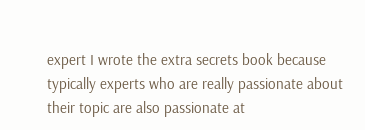expert I wrote the extra secrets book because typically experts who are really passionate about their topic are also passionate at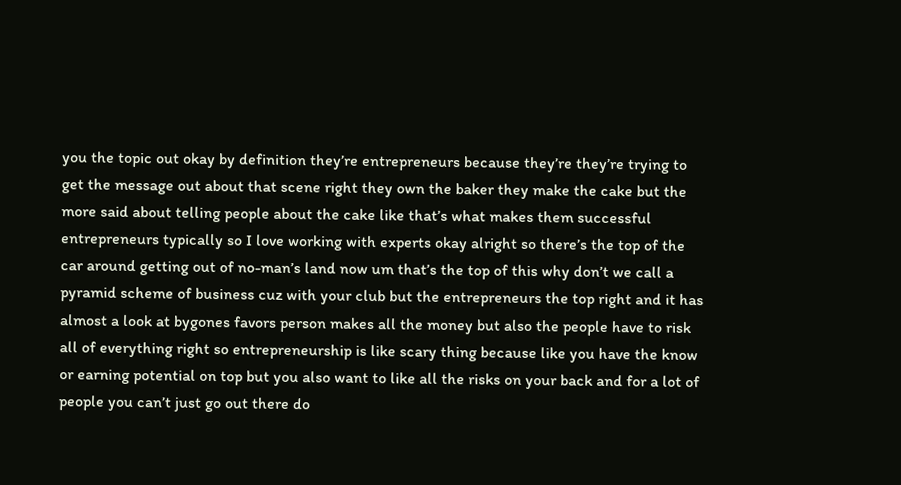you the topic out okay by definition they’re entrepreneurs because they’re they’re trying to get the message out about that scene right they own the baker they make the cake but the more said about telling people about the cake like that’s what makes them successful entrepreneurs typically so I love working with experts okay alright so there’s the top of the car around getting out of no-man’s land now um that’s the top of this why don’t we call a pyramid scheme of business cuz with your club but the entrepreneurs the top right and it has almost a look at bygones favors person makes all the money but also the people have to risk all of everything right so entrepreneurship is like scary thing because like you have the know or earning potential on top but you also want to like all the risks on your back and for a lot of people you can’t just go out there do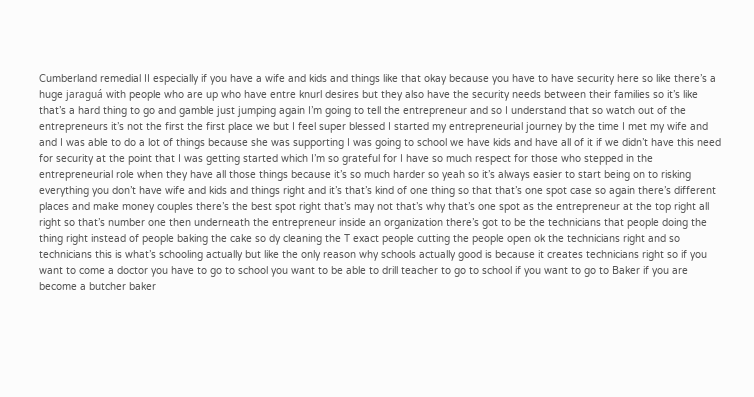Cumberland remedial II especially if you have a wife and kids and things like that okay because you have to have security here so like there’s a huge jaraguá with people who are up who have entre knurl desires but they also have the security needs between their families so it’s like that’s a hard thing to go and gamble just jumping again I’m going to tell the entrepreneur and so I understand that so watch out of the entrepreneurs it’s not the first the first place we but I feel super blessed I started my entrepreneurial journey by the time I met my wife and and I was able to do a lot of things because she was supporting I was going to school we have kids and have all of it if we didn’t have this need for security at the point that I was getting started which I’m so grateful for I have so much respect for those who stepped in the entrepreneurial role when they have all those things because it’s so much harder so yeah so it’s always easier to start being on to risking everything you don’t have wife and kids and things right and it’s that’s kind of one thing so that that’s one spot case so again there’s different places and make money couples there’s the best spot right that’s may not that’s why that’s one spot as the entrepreneur at the top right all right so that’s number one then underneath the entrepreneur inside an organization there’s got to be the technicians that people doing the thing right instead of people baking the cake so dy cleaning the T exact people cutting the people open ok the technicians right and so technicians this is what’s schooling actually but like the only reason why schools actually good is because it creates technicians right so if you want to come a doctor you have to go to school you want to be able to drill teacher to go to school if you want to go to Baker if you are become a butcher baker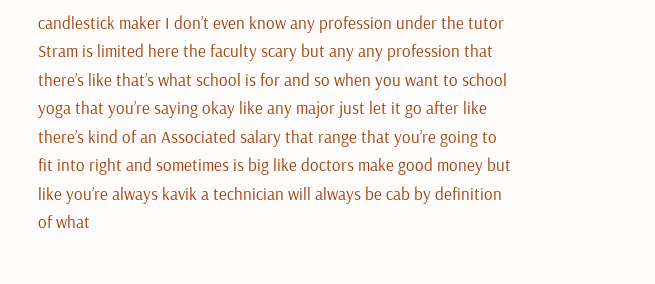candlestick maker I don’t even know any profession under the tutor Stram is limited here the faculty scary but any any profession that there’s like that’s what school is for and so when you want to school yoga that you’re saying okay like any major just let it go after like there’s kind of an Associated salary that range that you’re going to fit into right and sometimes is big like doctors make good money but like you’re always kavik a technician will always be cab by definition of what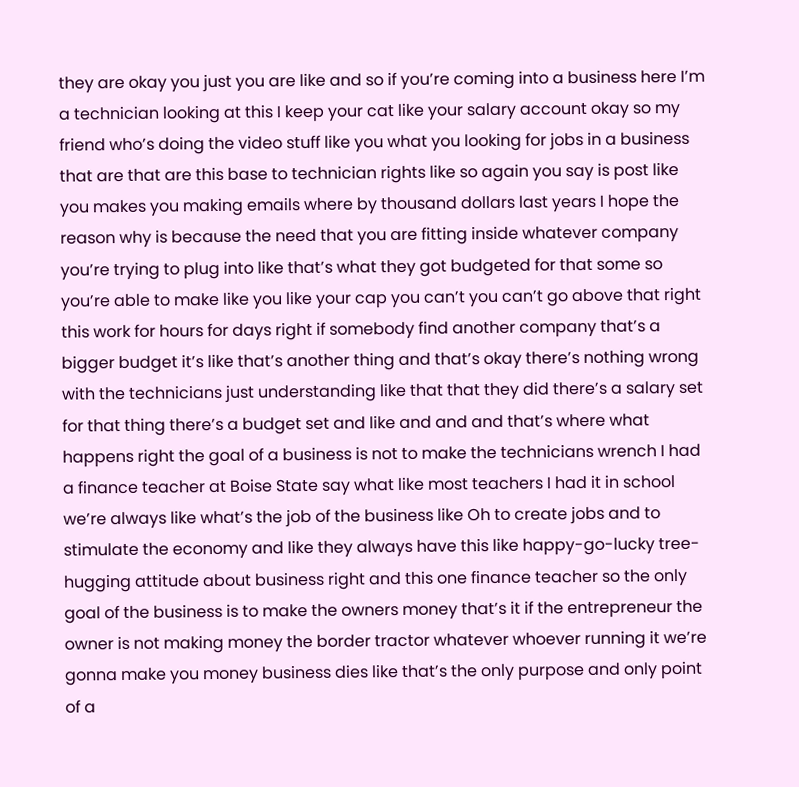they are okay you just you are like and so if you’re coming into a business here I’m a technician looking at this I keep your cat like your salary account okay so my friend who’s doing the video stuff like you what you looking for jobs in a business that are that are this base to technician rights like so again you say is post like you makes you making emails where by thousand dollars last years I hope the reason why is because the need that you are fitting inside whatever company you’re trying to plug into like that’s what they got budgeted for that some so you’re able to make like you like your cap you can’t you can’t go above that right this work for hours for days right if somebody find another company that’s a bigger budget it’s like that’s another thing and that’s okay there’s nothing wrong with the technicians just understanding like that that they did there’s a salary set for that thing there’s a budget set and like and and and that’s where what happens right the goal of a business is not to make the technicians wrench I had a finance teacher at Boise State say what like most teachers I had it in school we’re always like what’s the job of the business like Oh to create jobs and to stimulate the economy and like they always have this like happy-go-lucky tree-hugging attitude about business right and this one finance teacher so the only goal of the business is to make the owners money that’s it if the entrepreneur the owner is not making money the border tractor whatever whoever running it we’re gonna make you money business dies like that’s the only purpose and only point of a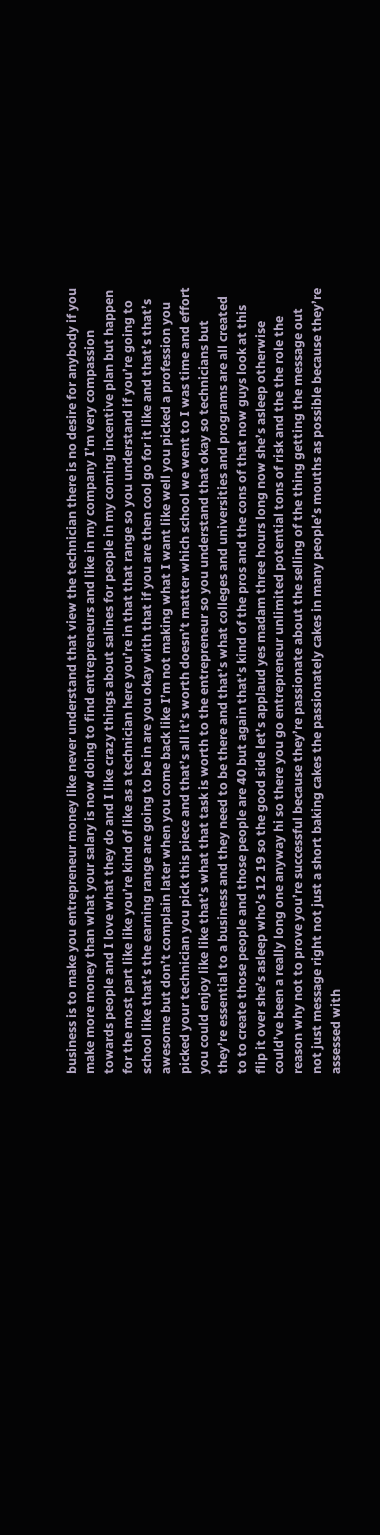business is to make you entrepreneur money like never understand that view the technician there is no desire for anybody if you make more money than what your salary is now doing to find entrepreneurs and like in my company I’m very compassion towards people and I love what they do and I like crazy things about salines for people in my coming incentive plan but happen for the most part like like you’re kind of like as a technician here you’re in that that range so you understand if you’re going to school like that’s the earning range are going to be in are you okay with that if you are then cool go for it like and that’s that’s awesome but don’t complain later when you come back like I’m not making what I want like well you picked a profession you picked your technician you pick this piece and that’s all it’s worth doesn’t matter which school we went to I was time and effort you could enjoy like like that’s what that task is worth to the entrepreneur so you understand that okay so technicians but they’re essential to a business and they need to be there and that’s what colleges and universities and programs are all created to to create those people and those people are 40 but again that’s kind of the pros and the cons of that now guys look at this flip it over she’s asleep who’s 12 19 so the good side let’s applaud yes madam three hours long now she’s asleep otherwise could’ve been a really long one anyway hi so there you go entrepreneur unlimited potential tons of risk and the the role the reason why not to prove you’re successful because they’re passionate about the selling of the thing getting the message out not just message right not just a short baking cakes the passionately cakes in many people’s mouths as possible because they’re assessed with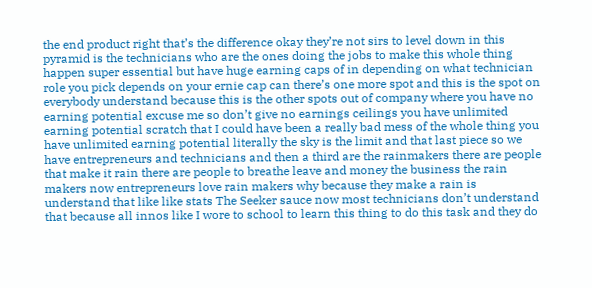the end product right that’s the difference okay they’re not sirs to level down in this pyramid is the technicians who are the ones doing the jobs to make this whole thing happen super essential but have huge earning caps of in depending on what technician role you pick depends on your ernie cap can there’s one more spot and this is the spot on everybody understand because this is the other spots out of company where you have no earning potential excuse me so don’t give no earnings ceilings you have unlimited earning potential scratch that I could have been a really bad mess of the whole thing you have unlimited earning potential literally the sky is the limit and that last piece so we have entrepreneurs and technicians and then a third are the rainmakers there are people that make it rain there are people to breathe leave and money the business the rain makers now entrepreneurs love rain makers why because they make a rain is understand that like like stats The Seeker sauce now most technicians don’t understand that because all innos like I wore to school to learn this thing to do this task and they do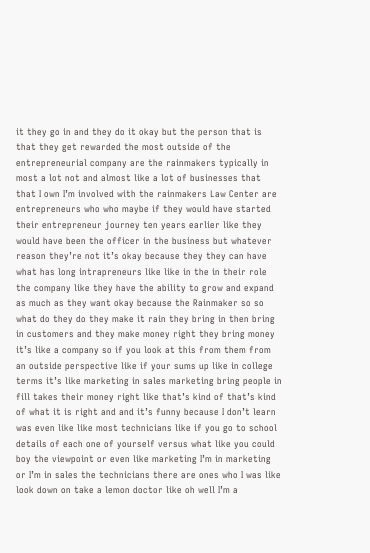it they go in and they do it okay but the person that is that they get rewarded the most outside of the entrepreneurial company are the rainmakers typically in most a lot not and almost like a lot of businesses that that I own I’m involved with the rainmakers Law Center are entrepreneurs who who maybe if they would have started their entrepreneur journey ten years earlier like they would have been the officer in the business but whatever reason they’re not it’s okay because they they can have what has long intrapreneurs like like in the in their role the company like they have the ability to grow and expand as much as they want okay because the Rainmaker so so what do they do they make it rain they bring in then bring in customers and they make money right they bring money it’s like a company so if you look at this from them from an outside perspective like if your sums up like in college terms it’s like marketing in sales marketing bring people in fill takes their money right like that’s kind of that’s kind of what it is right and and it’s funny because I don’t learn was even like like most technicians like if you go to school details of each one of yourself versus what like you could boy the viewpoint or even like marketing I’m in marketing or I’m in sales the technicians there are ones who I was like look down on take a lemon doctor like oh well I’m a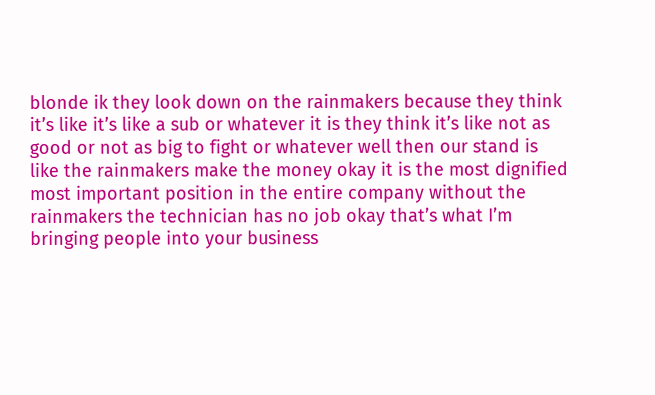blonde ik they look down on the rainmakers because they think it’s like it’s like a sub or whatever it is they think it’s like not as good or not as big to fight or whatever well then our stand is like the rainmakers make the money okay it is the most dignified most important position in the entire company without the rainmakers the technician has no job okay that’s what I’m bringing people into your business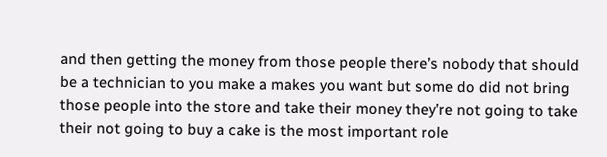and then getting the money from those people there’s nobody that should be a technician to you make a makes you want but some do did not bring those people into the store and take their money they’re not going to take their not going to buy a cake is the most important role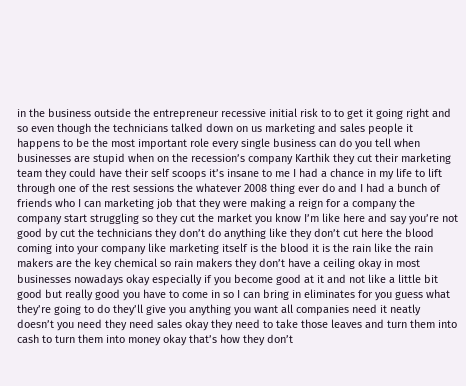in the business outside the entrepreneur recessive initial risk to to get it going right and so even though the technicians talked down on us marketing and sales people it happens to be the most important role every single business can do you tell when businesses are stupid when on the recession’s company Karthik they cut their marketing team they could have their self scoops it’s insane to me I had a chance in my life to lift through one of the rest sessions the whatever 2008 thing ever do and I had a bunch of friends who I can marketing job that they were making a reign for a company the company start struggling so they cut the market you know I’m like here and say you’re not good by cut the technicians they don’t do anything like they don’t cut here the blood coming into your company like marketing itself is the blood it is the rain like the rain makers are the key chemical so rain makers they don’t have a ceiling okay in most businesses nowadays okay especially if you become good at it and not like a little bit good but really good you have to come in so I can bring in eliminates for you guess what they’re going to do they’ll give you anything you want all companies need it neatly doesn’t you need they need sales okay they need to take those leaves and turn them into cash to turn them into money okay that’s how they don’t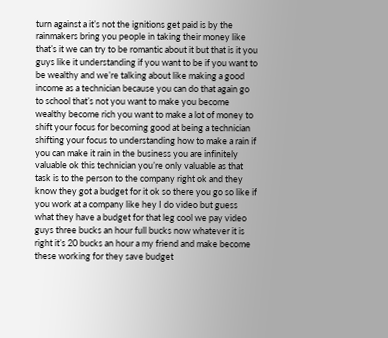turn against a it’s not the ignitions get paid is by the rainmakers bring you people in taking their money like that’s it we can try to be romantic about it but that is it you guys like it understanding if you want to be if you want to be wealthy and we’re talking about like making a good income as a technician because you can do that again go to school that’s not you want to make you become wealthy become rich you want to make a lot of money to shift your focus for becoming good at being a technician shifting your focus to understanding how to make a rain if you can make it rain in the business you are infinitely valuable ok this technician you’re only valuable as that task is to the person to the company right ok and they know they got a budget for it ok so there you go so like if you work at a company like hey I do video but guess what they have a budget for that leg cool we pay video guys three bucks an hour full bucks now whatever it is right it’s 20 bucks an hour a my friend and make become these working for they save budget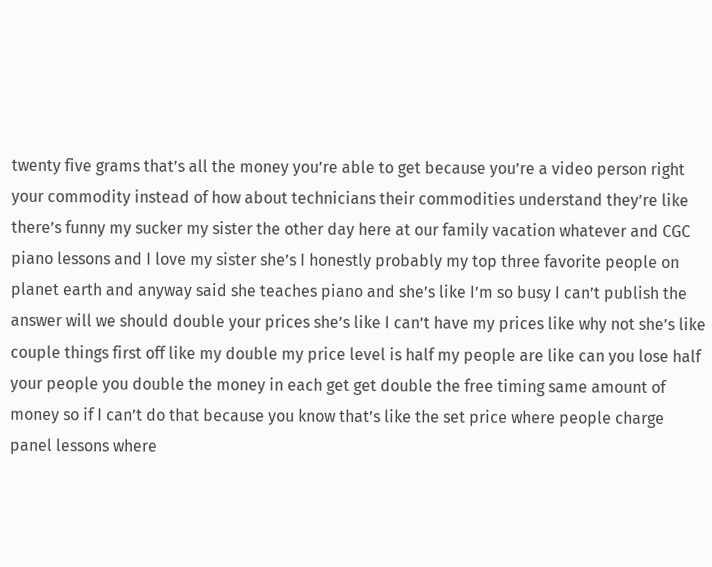twenty five grams that’s all the money you’re able to get because you’re a video person right your commodity instead of how about technicians their commodities understand they’re like there’s funny my sucker my sister the other day here at our family vacation whatever and CGC piano lessons and I love my sister she’s I honestly probably my top three favorite people on planet earth and anyway said she teaches piano and she’s like I’m so busy I can’t publish the answer will we should double your prices she’s like I can’t have my prices like why not she’s like couple things first off like my double my price level is half my people are like can you lose half your people you double the money in each get get double the free timing same amount of money so if I can’t do that because you know that’s like the set price where people charge panel lessons where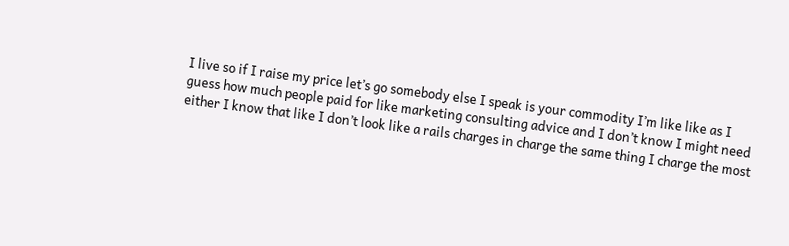I live so if I raise my price let’s go somebody else I speak is your commodity I’m like like as I guess how much people paid for like marketing consulting advice and I don’t know I might need either I know that like I don’t look like a rails charges in charge the same thing I charge the most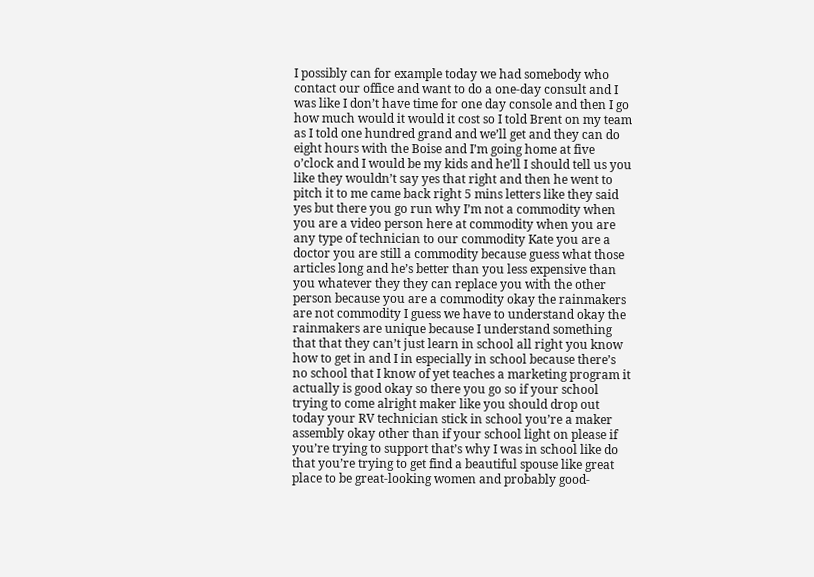I possibly can for example today we had somebody who contact our office and want to do a one-day consult and I was like I don’t have time for one day console and then I go how much would it would it cost so I told Brent on my team as I told one hundred grand and we’ll get and they can do eight hours with the Boise and I’m going home at five o’clock and I would be my kids and he’ll I should tell us you like they wouldn’t say yes that right and then he went to pitch it to me came back right 5 mins letters like they said yes but there you go run why I’m not a commodity when you are a video person here at commodity when you are any type of technician to our commodity Kate you are a doctor you are still a commodity because guess what those articles long and he’s better than you less expensive than you whatever they they can replace you with the other person because you are a commodity okay the rainmakers are not commodity I guess we have to understand okay the rainmakers are unique because I understand something that that they can’t just learn in school all right you know how to get in and I in especially in school because there’s no school that I know of yet teaches a marketing program it actually is good okay so there you go so if your school trying to come alright maker like you should drop out today your RV technician stick in school you’re a maker assembly okay other than if your school light on please if you’re trying to support that’s why I was in school like do that you’re trying to get find a beautiful spouse like great place to be great-looking women and probably good-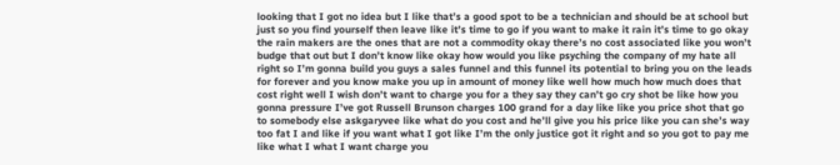looking that I got no idea but I like that’s a good spot to be a technician and should be at school but just so you find yourself then leave like it’s time to go if you want to make it rain it’s time to go okay the rain makers are the ones that are not a commodity okay there’s no cost associated like you won’t budge that out but I don’t know like okay how would you like psyching the company of my hate all right so I’m gonna build you guys a sales funnel and this funnel its potential to bring you on the leads for forever and you know make you up in amount of money like well how much how much does that cost right well I wish don’t want to charge you for a they say they can’t go cry shot be like how you gonna pressure I’ve got Russell Brunson charges 100 grand for a day like like you price shot that go to somebody else askgaryvee like what do you cost and he’ll give you his price like you can she’s way too fat I and like if you want what I got like I’m the only justice got it right and so you got to pay me like what I what I want charge you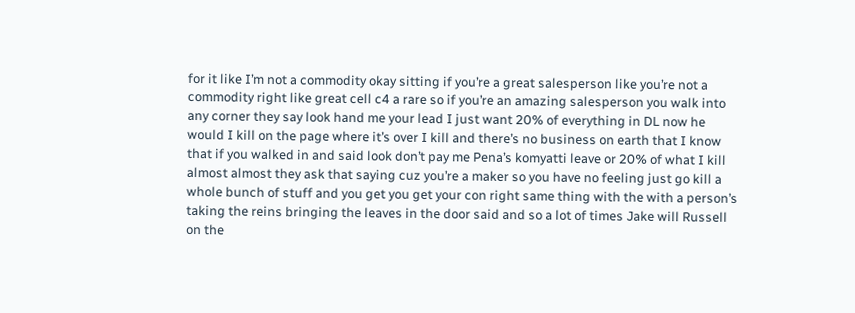for it like I’m not a commodity okay sitting if you’re a great salesperson like you’re not a commodity right like great cell c4 a rare so if you’re an amazing salesperson you walk into any corner they say look hand me your lead I just want 20% of everything in DL now he would I kill on the page where it’s over I kill and there’s no business on earth that I know that if you walked in and said look don’t pay me Pena’s komyatti leave or 20% of what I kill almost almost they ask that saying cuz you’re a maker so you have no feeling just go kill a whole bunch of stuff and you get you get your con right same thing with the with a person’s taking the reins bringing the leaves in the door said and so a lot of times Jake will Russell on the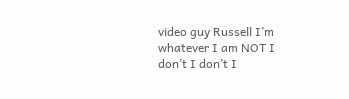video guy Russell I’m whatever I am NOT I don’t I don’t I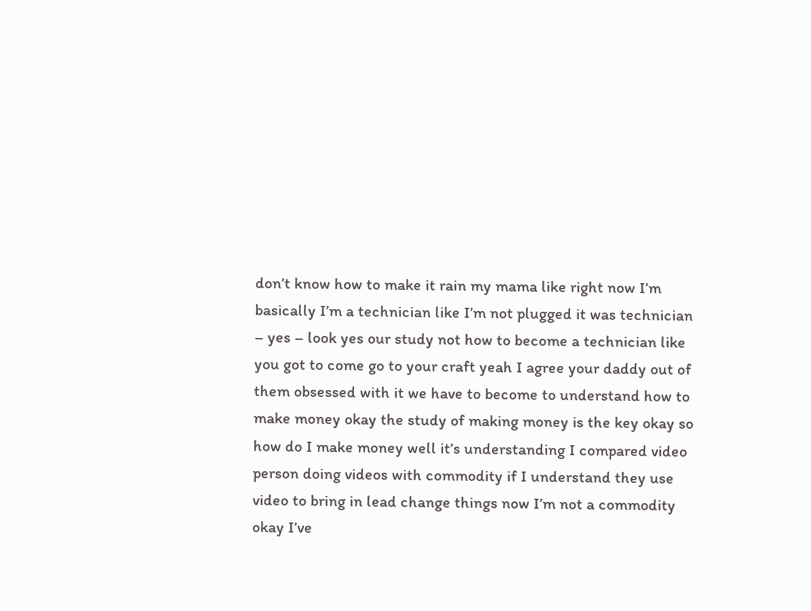don’t know how to make it rain my mama like right now I’m basically I’m a technician like I’m not plugged it was technician – yes – look yes our study not how to become a technician like you got to come go to your craft yeah I agree your daddy out of them obsessed with it we have to become to understand how to make money okay the study of making money is the key okay so how do I make money well it’s understanding I compared video person doing videos with commodity if I understand they use video to bring in lead change things now I’m not a commodity okay I’ve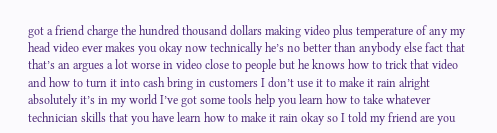got a friend charge the hundred thousand dollars making video plus temperature of any my head video ever makes you okay now technically he’s no better than anybody else fact that that’s an argues a lot worse in video close to people but he knows how to trick that video and how to turn it into cash bring in customers I don’t use it to make it rain alright absolutely it’s in my world I’ve got some tools help you learn how to take whatever technician skills that you have learn how to make it rain okay so I told my friend are you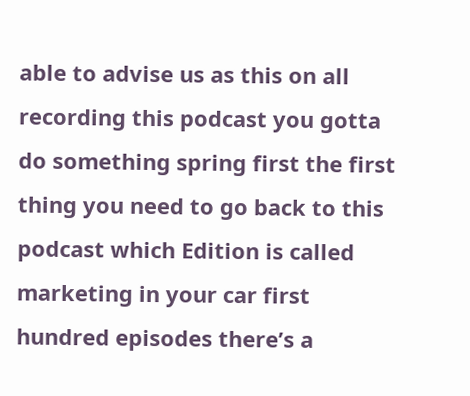able to advise us as this on all recording this podcast you gotta do something spring first the first thing you need to go back to this podcast which Edition is called marketing in your car first hundred episodes there’s a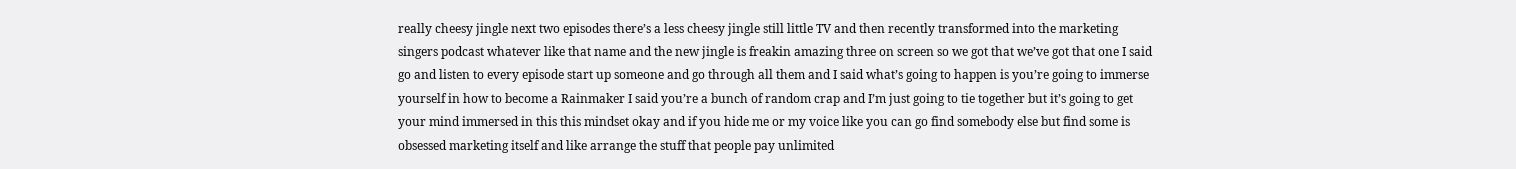really cheesy jingle next two episodes there’s a less cheesy jingle still little TV and then recently transformed into the marketing singers podcast whatever like that name and the new jingle is freakin amazing three on screen so we got that we’ve got that one I said go and listen to every episode start up someone and go through all them and I said what’s going to happen is you’re going to immerse yourself in how to become a Rainmaker I said you’re a bunch of random crap and I’m just going to tie together but it’s going to get your mind immersed in this this mindset okay and if you hide me or my voice like you can go find somebody else but find some is obsessed marketing itself and like arrange the stuff that people pay unlimited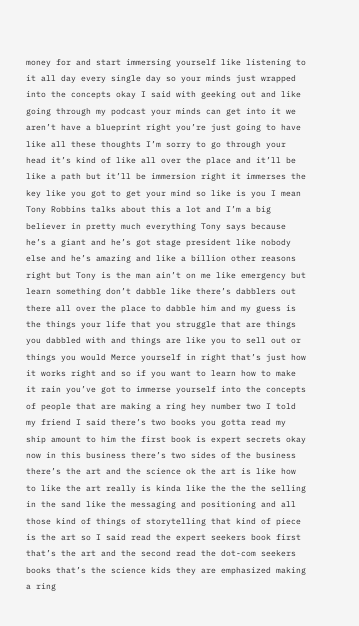money for and start immersing yourself like listening to it all day every single day so your minds just wrapped into the concepts okay I said with geeking out and like going through my podcast your minds can get into it we aren’t have a blueprint right you’re just going to have like all these thoughts I’m sorry to go through your head it’s kind of like all over the place and it’ll be like a path but it’ll be immersion right it immerses the key like you got to get your mind so like is you I mean Tony Robbins talks about this a lot and I’m a big believer in pretty much everything Tony says because he’s a giant and he’s got stage president like nobody else and he’s amazing and like a billion other reasons right but Tony is the man ain’t on me like emergency but learn something don’t dabble like there’s dabblers out there all over the place to dabble him and my guess is the things your life that you struggle that are things you dabbled with and things are like you to sell out or things you would Merce yourself in right that’s just how it works right and so if you want to learn how to make it rain you’ve got to immerse yourself into the concepts of people that are making a ring hey number two I told my friend I said there’s two books you gotta read my ship amount to him the first book is expert secrets okay now in this business there’s two sides of the business there’s the art and the science ok the art is like how to like the art really is kinda like the the the selling in the sand like the messaging and positioning and all those kind of things of storytelling that kind of piece is the art so I said read the expert seekers book first that’s the art and the second read the dot-com seekers books that’s the science kids they are emphasized making a ring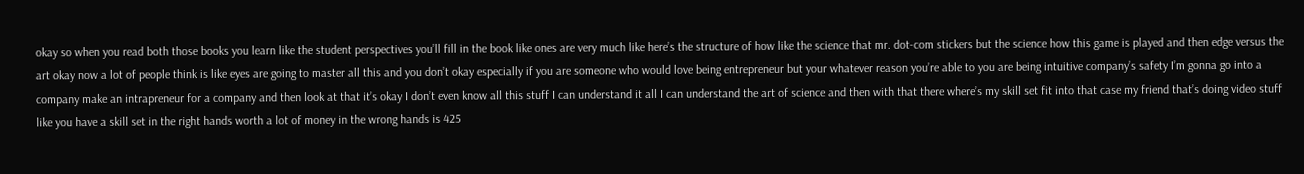okay so when you read both those books you learn like the student perspectives you’ll fill in the book like ones are very much like here’s the structure of how like the science that mr. dot-com stickers but the science how this game is played and then edge versus the art okay now a lot of people think is like eyes are going to master all this and you don’t okay especially if you are someone who would love being entrepreneur but your whatever reason you’re able to you are being intuitive company’s safety I’m gonna go into a company make an intrapreneur for a company and then look at that it’s okay I don’t even know all this stuff I can understand it all I can understand the art of science and then with that there where’s my skill set fit into that case my friend that’s doing video stuff like you have a skill set in the right hands worth a lot of money in the wrong hands is 425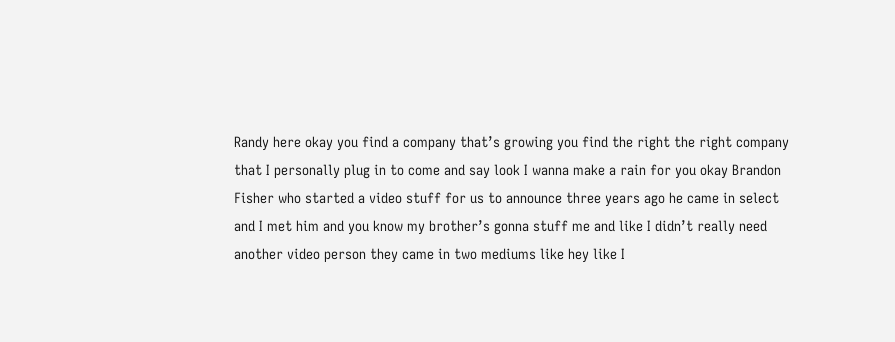Randy here okay you find a company that’s growing you find the right the right company that I personally plug in to come and say look I wanna make a rain for you okay Brandon Fisher who started a video stuff for us to announce three years ago he came in select and I met him and you know my brother’s gonna stuff me and like I didn’t really need another video person they came in two mediums like hey like I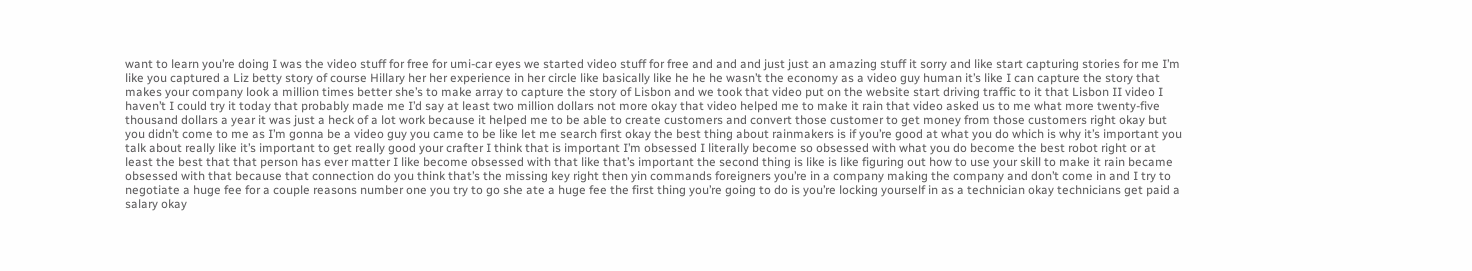want to learn you’re doing I was the video stuff for free for umi-car eyes we started video stuff for free and and and just just an amazing stuff it sorry and like start capturing stories for me I’m like you captured a Liz betty story of course Hillary her her experience in her circle like basically like he he he wasn’t the economy as a video guy human it’s like I can capture the story that makes your company look a million times better she’s to make array to capture the story of Lisbon and we took that video put on the website start driving traffic to it that Lisbon II video I haven’t I could try it today that probably made me I’d say at least two million dollars not more okay that video helped me to make it rain that video asked us to me what more twenty-five thousand dollars a year it was just a heck of a lot work because it helped me to be able to create customers and convert those customer to get money from those customers right okay but you didn’t come to me as I’m gonna be a video guy you came to be like let me search first okay the best thing about rainmakers is if you’re good at what you do which is why it’s important you talk about really like it’s important to get really good your crafter I think that is important I’m obsessed I literally become so obsessed with what you do become the best robot right or at least the best that that person has ever matter I like become obsessed with that like that’s important the second thing is like is like figuring out how to use your skill to make it rain became obsessed with that because that connection do you think that’s the missing key right then yin commands foreigners you’re in a company making the company and don’t come in and I try to negotiate a huge fee for a couple reasons number one you try to go she ate a huge fee the first thing you’re going to do is you’re locking yourself in as a technician okay technicians get paid a salary okay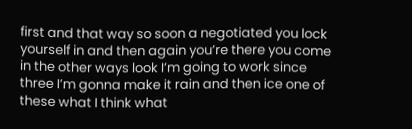first and that way so soon a negotiated you lock yourself in and then again you’re there you come in the other ways look I’m going to work since three I’m gonna make it rain and then ice one of these what I think what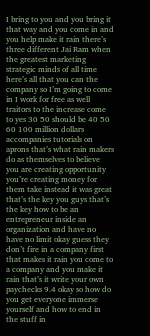I bring to you and you bring it that way and you come in and you help make it rain there’s three different Jai Ram when the greatest marketing strategic minds of all time here’s all that you can the company so I’m going to come in I work for free as well traitors to the increase come to yes 30 50 should be 40 50 60 100 million dollars accompanies tutorials on aprons that’s what rain makers do as themselves to believe you are creating opportunity you’re creating money for them take instead it was great that’s the key you guys that’s the key how to be an entrepreneur inside an organization and have no have no limit okay guess they don’t fire in a company first that makes it rain you come to a company and you make it rain that’s it write your own paychecks 9.4 okay so how do you get everyone immerse yourself and how to end in the stuff in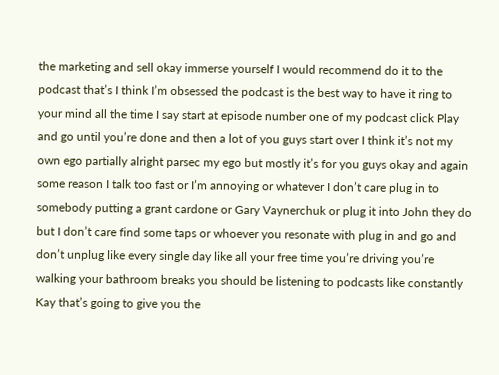the marketing and sell okay immerse yourself I would recommend do it to the podcast that’s I think I’m obsessed the podcast is the best way to have it ring to your mind all the time I say start at episode number one of my podcast click Play and go until you’re done and then a lot of you guys start over I think it’s not my own ego partially alright parsec my ego but mostly it’s for you guys okay and again some reason I talk too fast or I’m annoying or whatever I don’t care plug in to somebody putting a grant cardone or Gary Vaynerchuk or plug it into John they do but I don’t care find some taps or whoever you resonate with plug in and go and don’t unplug like every single day like all your free time you’re driving you’re walking your bathroom breaks you should be listening to podcasts like constantly Kay that’s going to give you the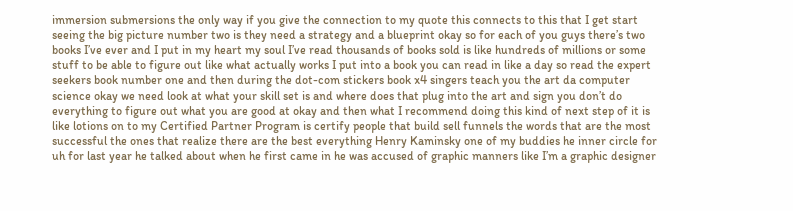immersion submersions the only way if you give the connection to my quote this connects to this that I get start seeing the big picture number two is they need a strategy and a blueprint okay so for each of you guys there’s two books I’ve ever and I put in my heart my soul I’ve read thousands of books sold is like hundreds of millions or some stuff to be able to figure out like what actually works I put into a book you can read in like a day so read the expert seekers book number one and then during the dot-com stickers book x4 singers teach you the art da computer science okay we need look at what your skill set is and where does that plug into the art and sign you don’t do everything to figure out what you are good at okay and then what I recommend doing this kind of next step of it is like lotions on to my Certified Partner Program is certify people that build sell funnels the words that are the most successful the ones that realize there are the best everything Henry Kaminsky one of my buddies he inner circle for uh for last year he talked about when he first came in he was accused of graphic manners like I’m a graphic designer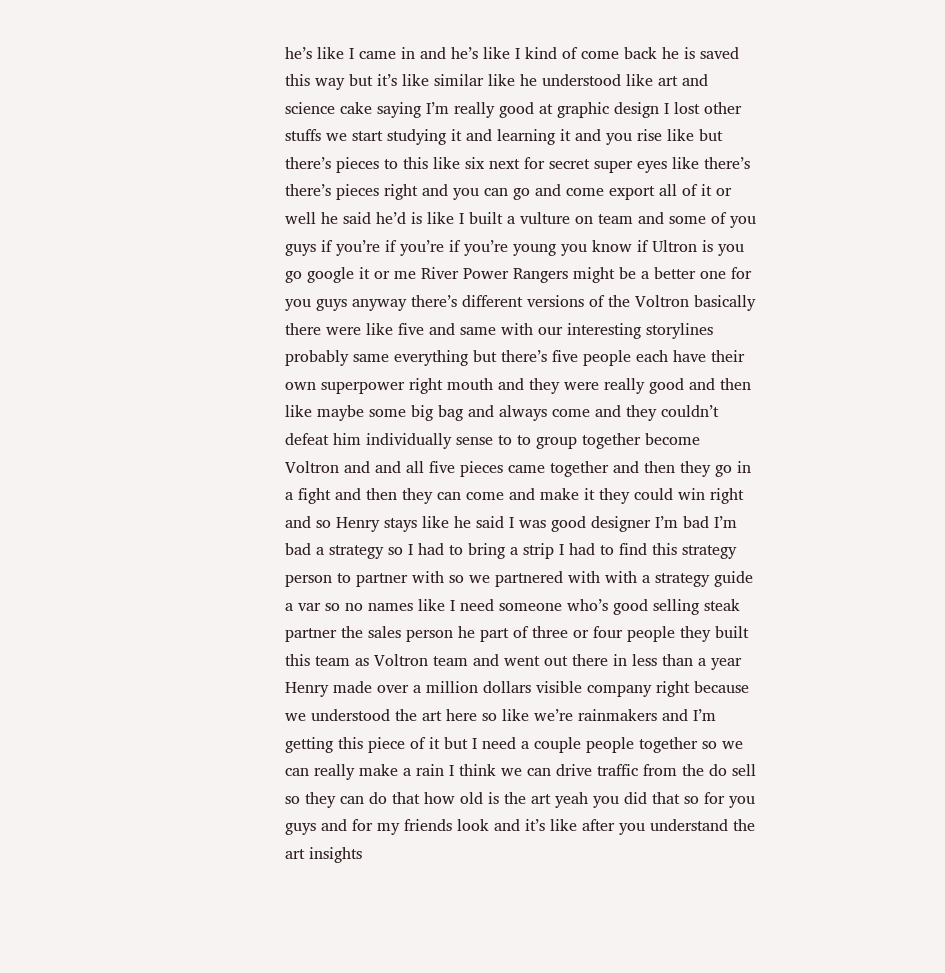he’s like I came in and he’s like I kind of come back he is saved this way but it’s like similar like he understood like art and science cake saying I’m really good at graphic design I lost other stuffs we start studying it and learning it and you rise like but there’s pieces to this like six next for secret super eyes like there’s there’s pieces right and you can go and come export all of it or well he said he’d is like I built a vulture on team and some of you guys if you’re if you’re if you’re young you know if Ultron is you go google it or me River Power Rangers might be a better one for you guys anyway there’s different versions of the Voltron basically there were like five and same with our interesting storylines probably same everything but there’s five people each have their own superpower right mouth and they were really good and then like maybe some big bag and always come and they couldn’t defeat him individually sense to to group together become Voltron and and all five pieces came together and then they go in a fight and then they can come and make it they could win right and so Henry stays like he said I was good designer I’m bad I’m bad a strategy so I had to bring a strip I had to find this strategy person to partner with so we partnered with with a strategy guide a var so no names like I need someone who’s good selling steak partner the sales person he part of three or four people they built this team as Voltron team and went out there in less than a year Henry made over a million dollars visible company right because we understood the art here so like we’re rainmakers and I’m getting this piece of it but I need a couple people together so we can really make a rain I think we can drive traffic from the do sell so they can do that how old is the art yeah you did that so for you guys and for my friends look and it’s like after you understand the art insights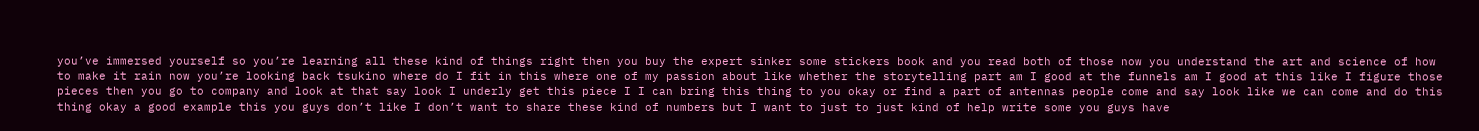you’ve immersed yourself so you’re learning all these kind of things right then you buy the expert sinker some stickers book and you read both of those now you understand the art and science of how to make it rain now you’re looking back tsukino where do I fit in this where one of my passion about like whether the storytelling part am I good at the funnels am I good at this like I figure those pieces then you go to company and look at that say look I underly get this piece I I can bring this thing to you okay or find a part of antennas people come and say look like we can come and do this thing okay a good example this you guys don’t like I don’t want to share these kind of numbers but I want to just to just kind of help write some you guys have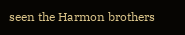seen the Harmon brothers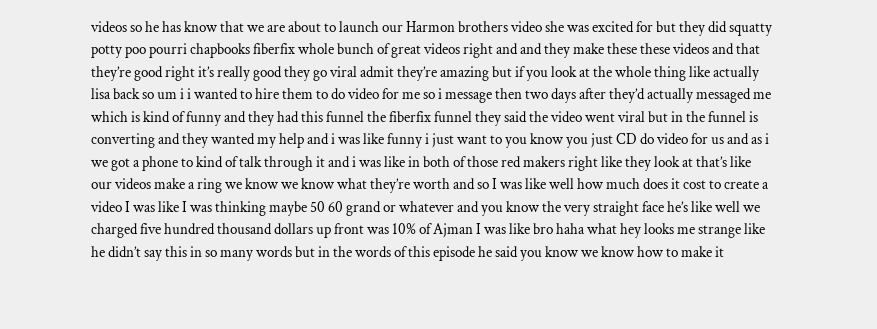videos so he has know that we are about to launch our Harmon brothers video she was excited for but they did squatty potty poo pourri chapbooks fiberfix whole bunch of great videos right and and they make these these videos and that they’re good right it’s really good they go viral admit they’re amazing but if you look at the whole thing like actually lisa back so um i i wanted to hire them to do video for me so i message then two days after they’d actually messaged me which is kind of funny and they had this funnel the fiberfix funnel they said the video went viral but in the funnel is converting and they wanted my help and i was like funny i just want to you know you just CD do video for us and as i we got a phone to kind of talk through it and i was like in both of those red makers right like they look at that’s like our videos make a ring we know we know what they’re worth and so I was like well how much does it cost to create a video I was like I was thinking maybe 50 60 grand or whatever and you know the very straight face he’s like well we charged five hundred thousand dollars up front was 10% of Ajman I was like bro haha what hey looks me strange like he didn’t say this in so many words but in the words of this episode he said you know we know how to make it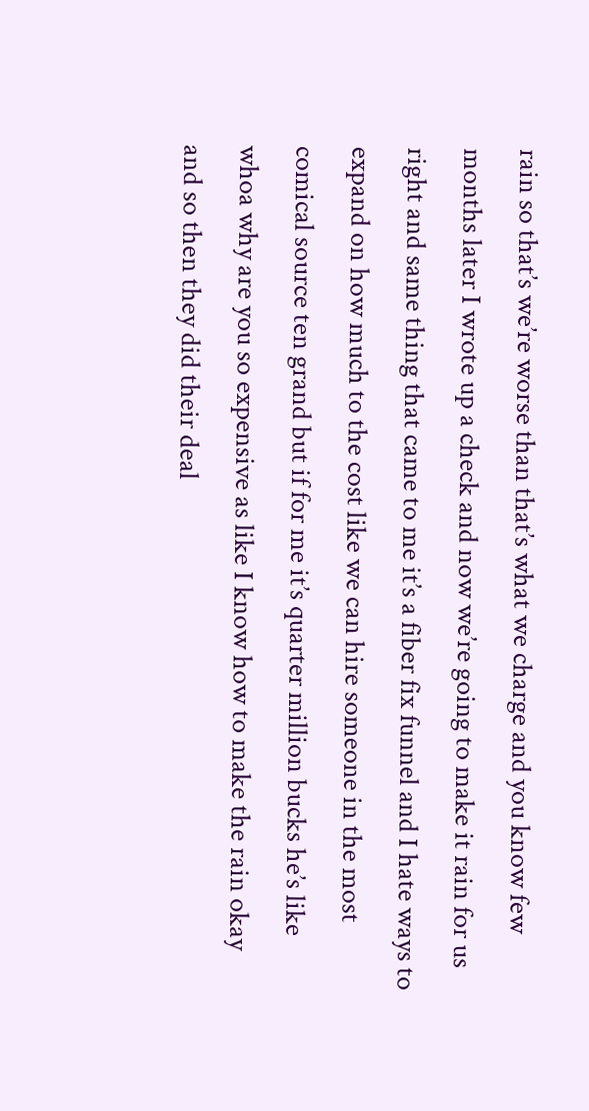rain so that’s we’re worse than that’s what we charge and you know few months later I wrote up a check and now we’re going to make it rain for us right and same thing that came to me it’s a fiber fix funnel and I hate ways to expand on how much to the cost like we can hire someone in the most comical source ten grand but if for me it’s quarter million bucks he’s like whoa why are you so expensive as like I know how to make the rain okay and so then they did their deal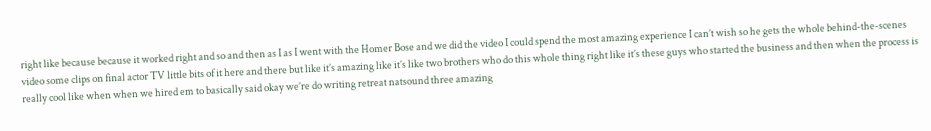right like because because it worked right and so and then as I as I went with the Homer Bose and we did the video I could spend the most amazing experience I can’t wish so he gets the whole behind-the-scenes video some clips on final actor TV little bits of it here and there but like it’s amazing like it’s like two brothers who do this whole thing right like it’s these guys who started the business and then when the process is really cool like when when we hired em to basically said okay we’re do writing retreat natsound three amazing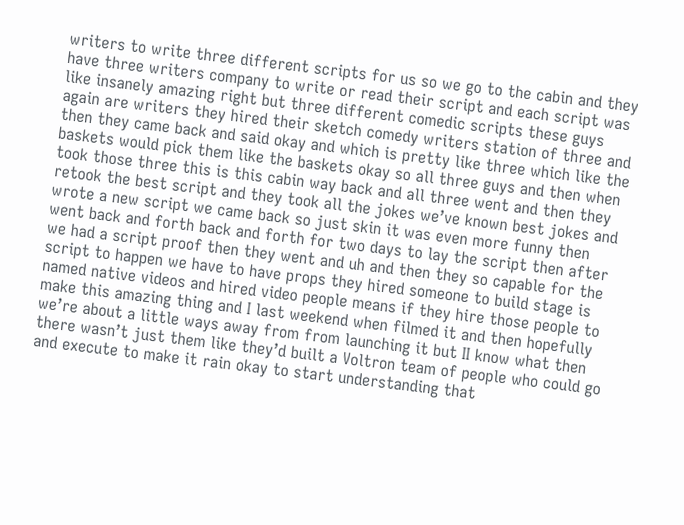writers to write three different scripts for us so we go to the cabin and they have three writers company to write or read their script and each script was like insanely amazing right but three different comedic scripts these guys again are writers they hired their sketch comedy writers station of three and then they came back and said okay and which is pretty like three which like the baskets would pick them like the baskets okay so all three guys and then when took those three this is this cabin way back and all three went and then they retook the best script and they took all the jokes we’ve known best jokes and wrote a new script we came back so just skin it was even more funny then went back and forth back and forth for two days to lay the script then after we had a script proof then they went and uh and then they so capable for the script to happen we have to have props they hired someone to build stage is named native videos and hired video people means if they hire those people to make this amazing thing and I last weekend when filmed it and then hopefully we’re about a little ways away from from launching it but II know what then there wasn’t just them like they’d built a Voltron team of people who could go and execute to make it rain okay to start understanding that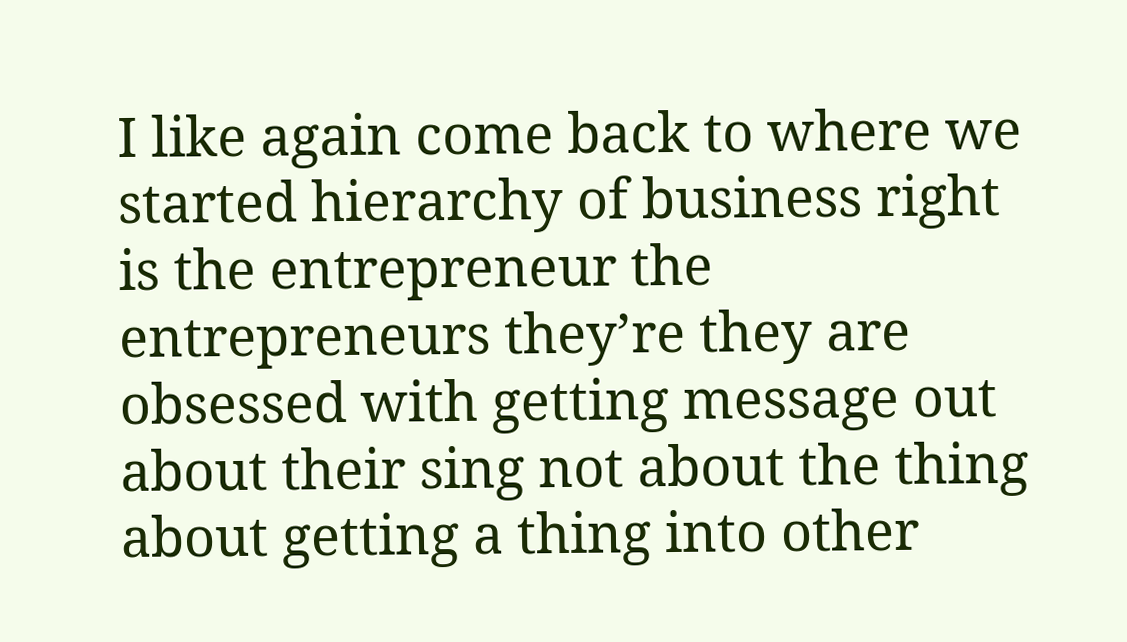I like again come back to where we started hierarchy of business right is the entrepreneur the entrepreneurs they’re they are obsessed with getting message out about their sing not about the thing about getting a thing into other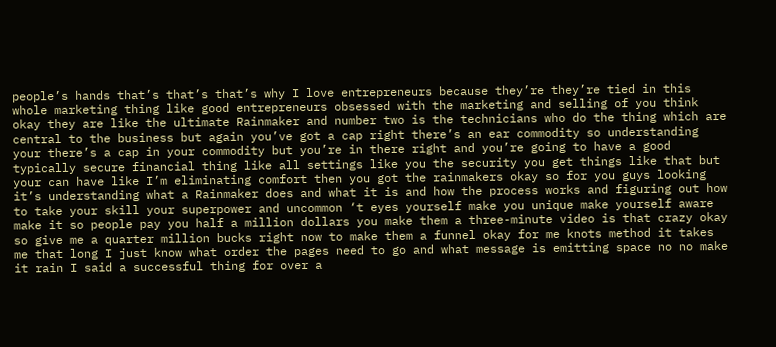people’s hands that’s that’s that’s why I love entrepreneurs because they’re they’re tied in this whole marketing thing like good entrepreneurs obsessed with the marketing and selling of you think okay they are like the ultimate Rainmaker and number two is the technicians who do the thing which are central to the business but again you’ve got a cap right there’s an ear commodity so understanding your there’s a cap in your commodity but you’re in there right and you’re going to have a good typically secure financial thing like all settings like you the security you get things like that but your can have like I’m eliminating comfort then you got the rainmakers okay so for you guys looking it’s understanding what a Rainmaker does and what it is and how the process works and figuring out how to take your skill your superpower and uncommon ‘t eyes yourself make you unique make yourself aware make it so people pay you half a million dollars you make them a three-minute video is that crazy okay so give me a quarter million bucks right now to make them a funnel okay for me knots method it takes me that long I just know what order the pages need to go and what message is emitting space no no make it rain I said a successful thing for over a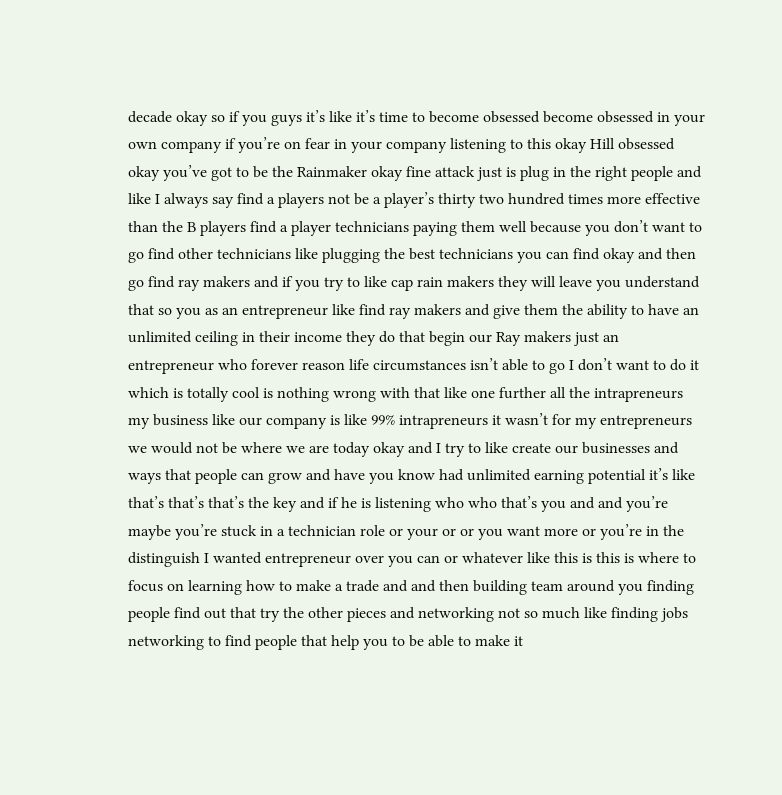decade okay so if you guys it’s like it’s time to become obsessed become obsessed in your own company if you’re on fear in your company listening to this okay Hill obsessed okay you’ve got to be the Rainmaker okay fine attack just is plug in the right people and like I always say find a players not be a player’s thirty two hundred times more effective than the B players find a player technicians paying them well because you don’t want to go find other technicians like plugging the best technicians you can find okay and then go find ray makers and if you try to like cap rain makers they will leave you understand that so you as an entrepreneur like find ray makers and give them the ability to have an unlimited ceiling in their income they do that begin our Ray makers just an entrepreneur who forever reason life circumstances isn’t able to go I don’t want to do it which is totally cool is nothing wrong with that like one further all the intrapreneurs my business like our company is like 99% intrapreneurs it wasn’t for my entrepreneurs we would not be where we are today okay and I try to like create our businesses and ways that people can grow and have you know had unlimited earning potential it’s like that’s that’s that’s the key and if he is listening who who that’s you and and you’re maybe you’re stuck in a technician role or your or or you want more or you’re in the distinguish I wanted entrepreneur over you can or whatever like this is this is where to focus on learning how to make a trade and and then building team around you finding people find out that try the other pieces and networking not so much like finding jobs networking to find people that help you to be able to make it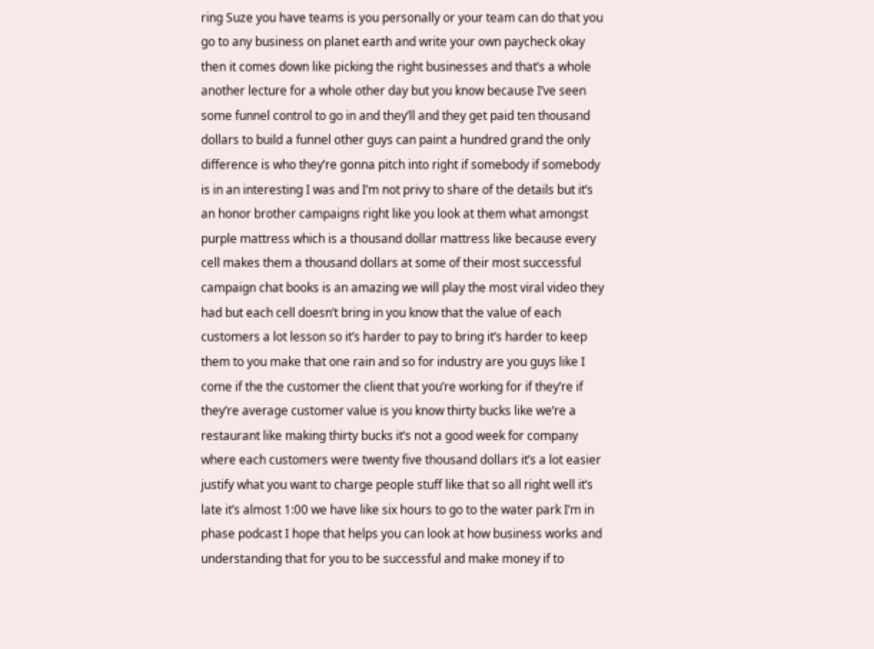ring Suze you have teams is you personally or your team can do that you go to any business on planet earth and write your own paycheck okay then it comes down like picking the right businesses and that’s a whole another lecture for a whole other day but you know because I’ve seen some funnel control to go in and they’ll and they get paid ten thousand dollars to build a funnel other guys can paint a hundred grand the only difference is who they’re gonna pitch into right if somebody if somebody is in an interesting I was and I’m not privy to share of the details but it’s an honor brother campaigns right like you look at them what amongst purple mattress which is a thousand dollar mattress like because every cell makes them a thousand dollars at some of their most successful campaign chat books is an amazing we will play the most viral video they had but each cell doesn’t bring in you know that the value of each customers a lot lesson so it’s harder to pay to bring it’s harder to keep them to you make that one rain and so for industry are you guys like I come if the the customer the client that you’re working for if they’re if they’re average customer value is you know thirty bucks like we’re a restaurant like making thirty bucks it’s not a good week for company where each customers were twenty five thousand dollars it’s a lot easier justify what you want to charge people stuff like that so all right well it’s late it’s almost 1:00 we have like six hours to go to the water park I’m in phase podcast I hope that helps you can look at how business works and understanding that for you to be successful and make money if to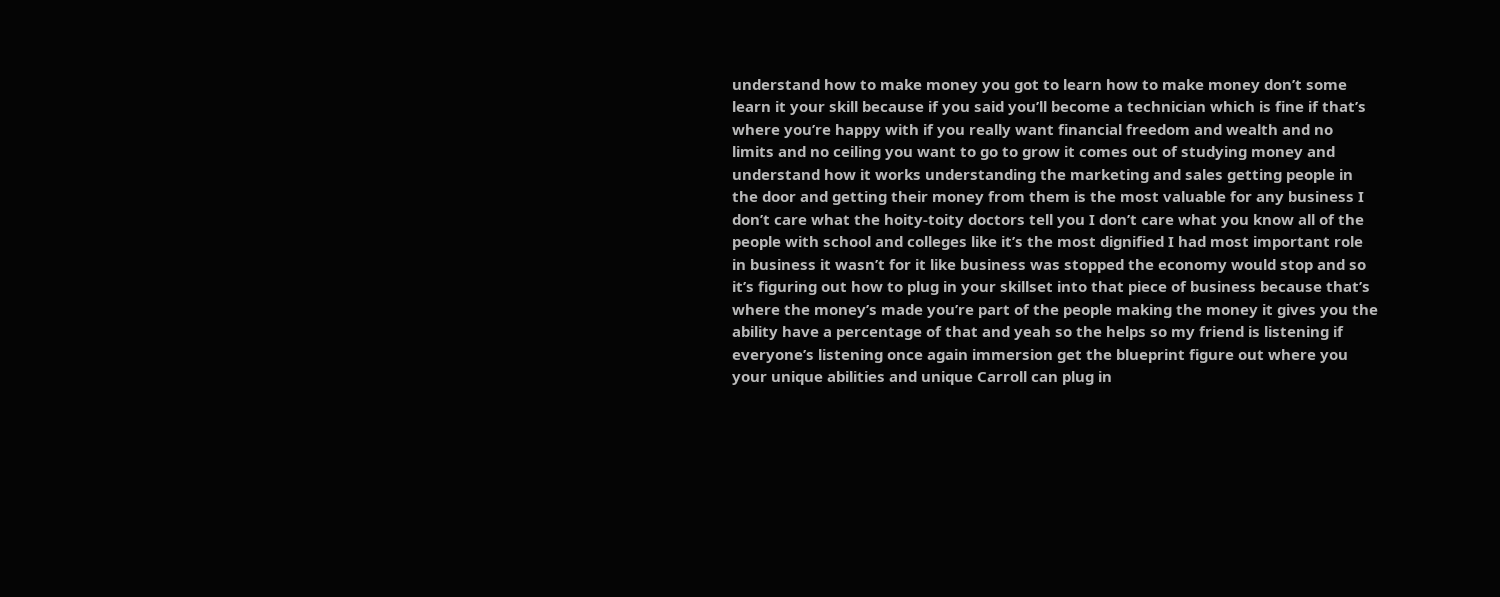understand how to make money you got to learn how to make money don’t some learn it your skill because if you said you’ll become a technician which is fine if that’s where you’re happy with if you really want financial freedom and wealth and no limits and no ceiling you want to go to grow it comes out of studying money and understand how it works understanding the marketing and sales getting people in the door and getting their money from them is the most valuable for any business I don’t care what the hoity-toity doctors tell you I don’t care what you know all of the people with school and colleges like it’s the most dignified I had most important role in business it wasn’t for it like business was stopped the economy would stop and so it’s figuring out how to plug in your skillset into that piece of business because that’s where the money’s made you’re part of the people making the money it gives you the ability have a percentage of that and yeah so the helps so my friend is listening if everyone’s listening once again immersion get the blueprint figure out where you your unique abilities and unique Carroll can plug in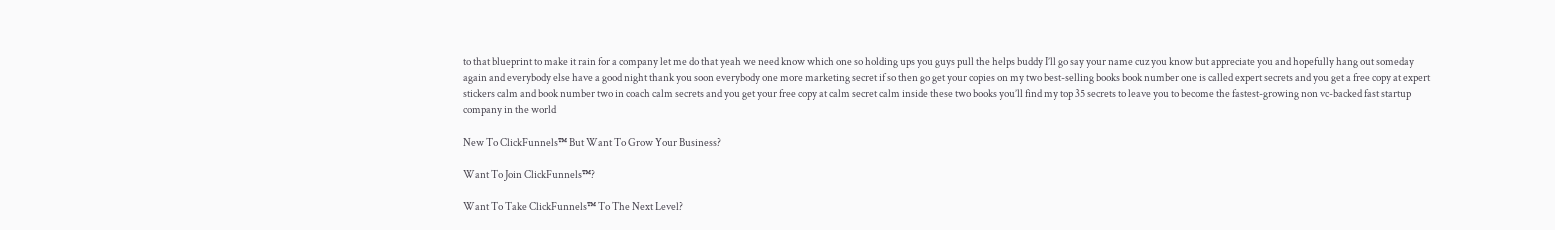to that blueprint to make it rain for a company let me do that yeah we need know which one so holding ups you guys pull the helps buddy I’ll go say your name cuz you know but appreciate you and hopefully hang out someday again and everybody else have a good night thank you soon everybody one more marketing secret if so then go get your copies on my two best-selling books book number one is called expert secrets and you get a free copy at expert stickers calm and book number two in coach calm secrets and you get your free copy at calm secret calm inside these two books you’ll find my top 35 secrets to leave you to become the fastest-growing non vc-backed fast startup company in the world

New To ClickFunnels™ But Want To Grow Your Business?

Want To Join ClickFunnels™?

Want To Take ClickFunnels™ To The Next Level?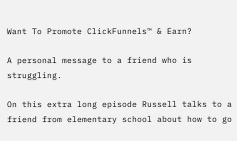Want To Promote ClickFunnels™ & Earn?

A personal message to a friend who is struggling.

On this extra long episode Russell talks to a friend from elementary school about how to go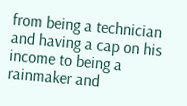from being a technician and having a cap on his income to being a rainmaker and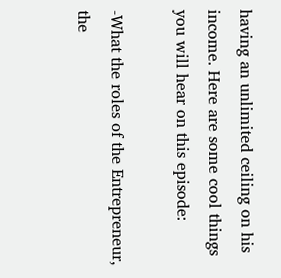having an unlimited ceiling on his income. Here are some cool things you will hear on this episode:

-What the roles of the Entrepreneur, the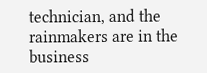technician, and the rainmakers are in the business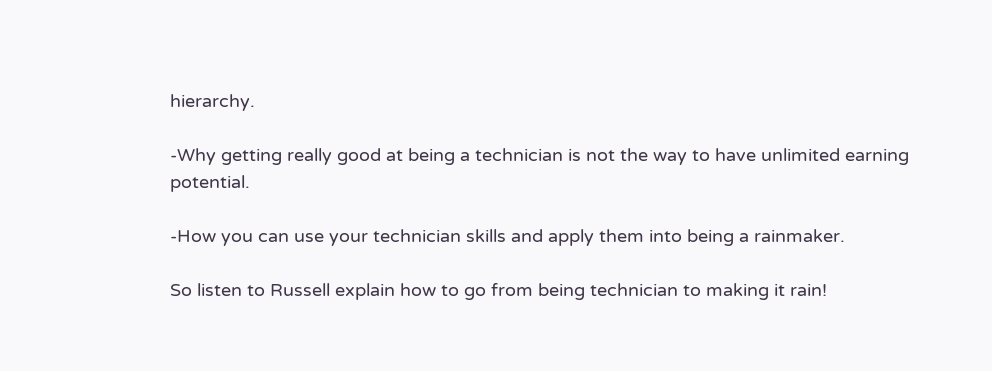hierarchy.

-Why getting really good at being a technician is not the way to have unlimited earning potential.

-How you can use your technician skills and apply them into being a rainmaker.

So listen to Russell explain how to go from being technician to making it rain!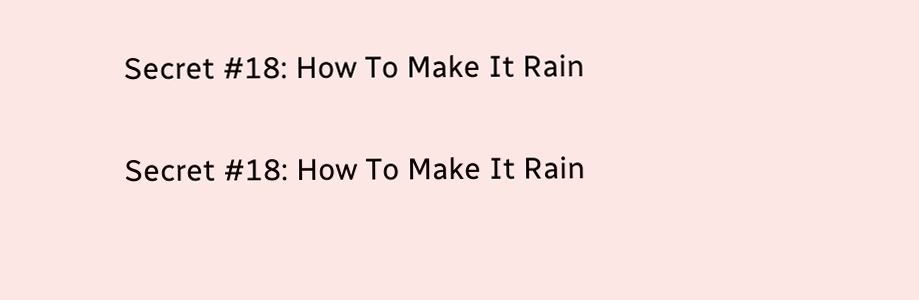Secret #18: How To Make It Rain

Secret #18: How To Make It Rain